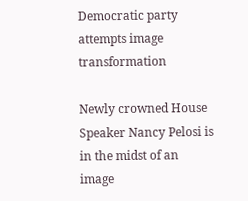Democratic party attempts image transformation

Newly crowned House Speaker Nancy Pelosi is in the midst of an image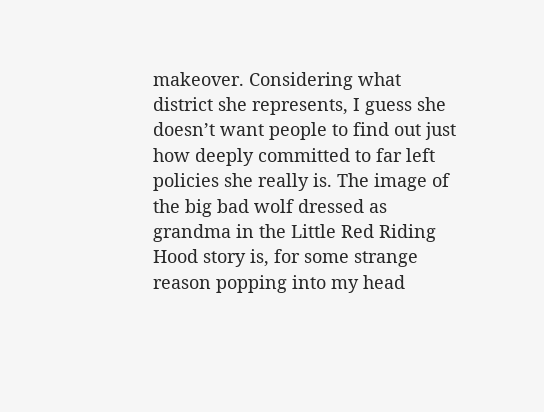makeover. Considering what district she represents, I guess she doesn’t want people to find out just how deeply committed to far left policies she really is. The image of the big bad wolf dressed as grandma in the Little Red Riding Hood story is, for some strange reason popping into my head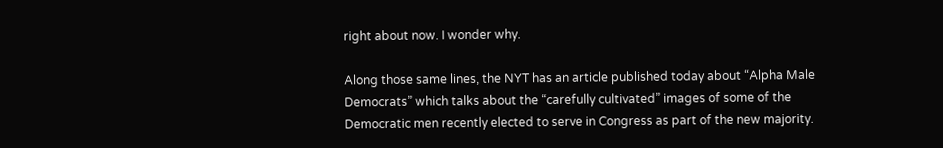right about now. I wonder why.

Along those same lines, the NYT has an article published today about “Alpha Male Democrats” which talks about the “carefully cultivated” images of some of the Democratic men recently elected to serve in Congress as part of the new majority.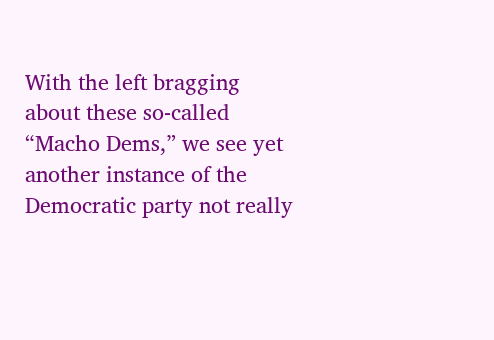With the left bragging about these so-called “Macho Dems,” we see yet another instance of the Democratic party not really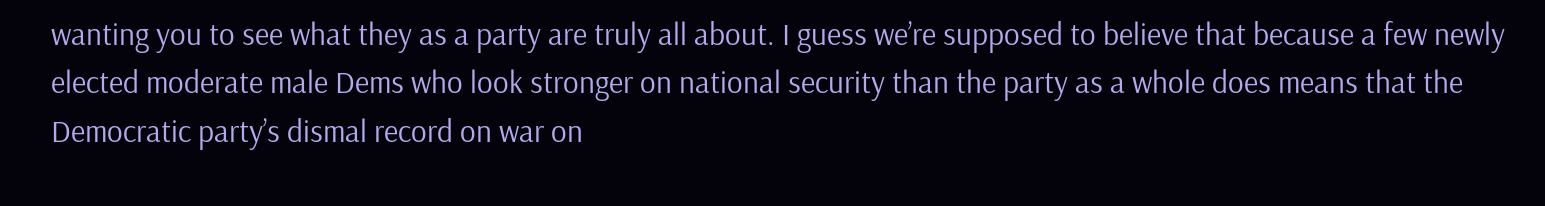wanting you to see what they as a party are truly all about. I guess we’re supposed to believe that because a few newly elected moderate male Dems who look stronger on national security than the party as a whole does means that the Democratic party’s dismal record on war on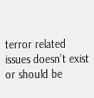terror related issues doesn’t exist or should be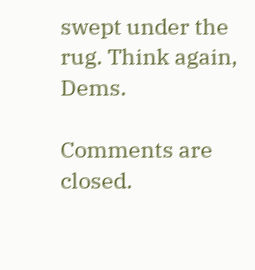swept under the rug. Think again, Dems.

Comments are closed.